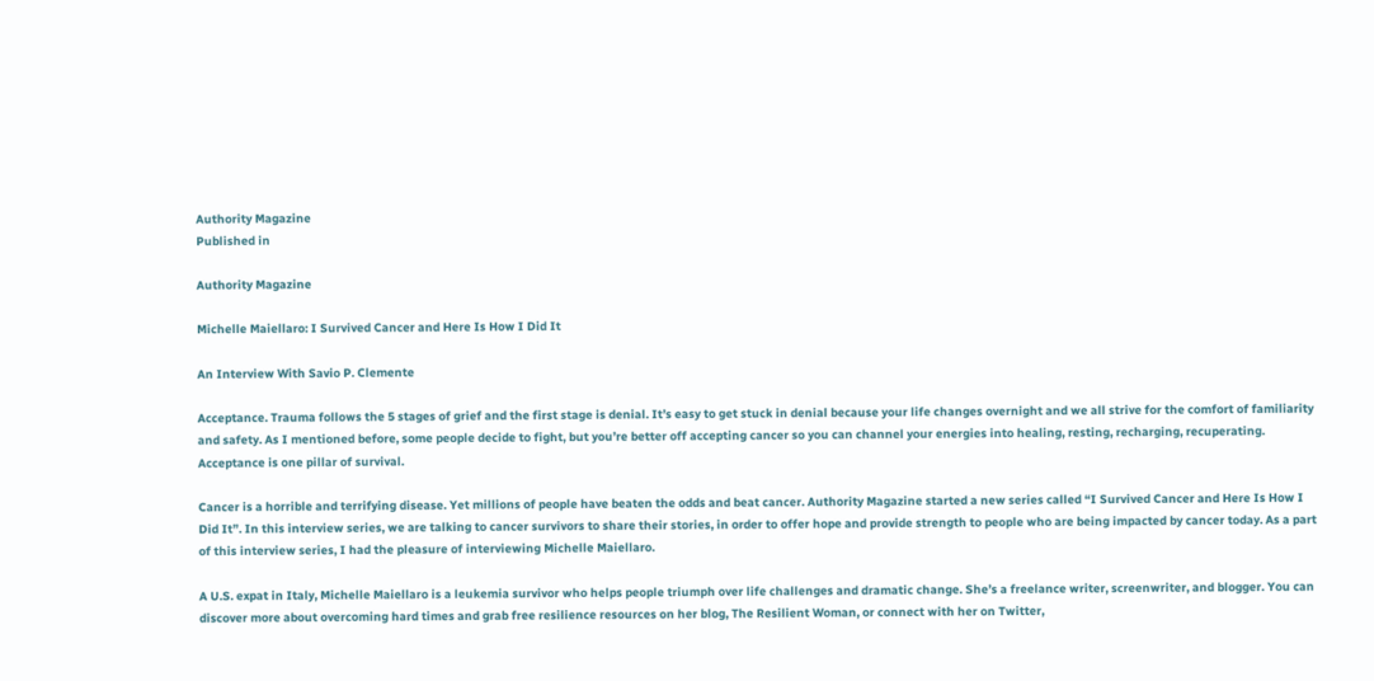Authority Magazine
Published in

Authority Magazine

Michelle Maiellaro: I Survived Cancer and Here Is How I Did It

An Interview With Savio P. Clemente

Acceptance. Trauma follows the 5 stages of grief and the first stage is denial. It’s easy to get stuck in denial because your life changes overnight and we all strive for the comfort of familiarity and safety. As I mentioned before, some people decide to fight, but you’re better off accepting cancer so you can channel your energies into healing, resting, recharging, recuperating. Acceptance is one pillar of survival.

Cancer is a horrible and terrifying disease. Yet millions of people have beaten the odds and beat cancer. Authority Magazine started a new series called “I Survived Cancer and Here Is How I Did It”. In this interview series, we are talking to cancer survivors to share their stories, in order to offer hope and provide strength to people who are being impacted by cancer today. As a part of this interview series, I had the pleasure of interviewing Michelle Maiellaro.

A U.S. expat in Italy, Michelle Maiellaro is a leukemia survivor who helps people triumph over life challenges and dramatic change. She’s a freelance writer, screenwriter, and blogger. You can discover more about overcoming hard times and grab free resilience resources on her blog, The Resilient Woman, or connect with her on Twitter,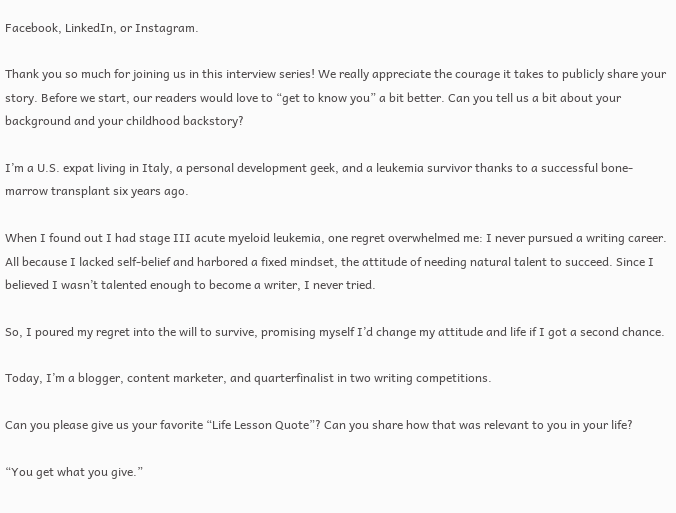Facebook, LinkedIn, or Instagram.

Thank you so much for joining us in this interview series! We really appreciate the courage it takes to publicly share your story. Before we start, our readers would love to “get to know you” a bit better. Can you tell us a bit about your background and your childhood backstory?

I’m a U.S. expat living in Italy, a personal development geek, and a leukemia survivor thanks to a successful bone-marrow transplant six years ago.

When I found out I had stage III acute myeloid leukemia, one regret overwhelmed me: I never pursued a writing career. All because I lacked self-belief and harbored a fixed mindset, the attitude of needing natural talent to succeed. Since I believed I wasn’t talented enough to become a writer, I never tried.

So, I poured my regret into the will to survive, promising myself I’d change my attitude and life if I got a second chance.

Today, I’m a blogger, content marketer, and quarterfinalist in two writing competitions.

Can you please give us your favorite “Life Lesson Quote”? Can you share how that was relevant to you in your life?

“You get what you give.”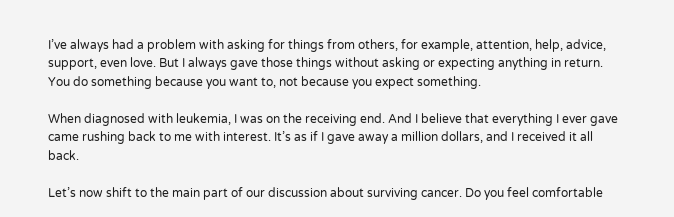I’ve always had a problem with asking for things from others, for example, attention, help, advice, support, even love. But I always gave those things without asking or expecting anything in return. You do something because you want to, not because you expect something.

When diagnosed with leukemia, I was on the receiving end. And I believe that everything I ever gave came rushing back to me with interest. It’s as if I gave away a million dollars, and I received it all back.

Let’s now shift to the main part of our discussion about surviving cancer. Do you feel comfortable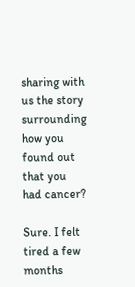sharing with us the story surrounding how you found out that you had cancer?

Sure. I felt tired a few months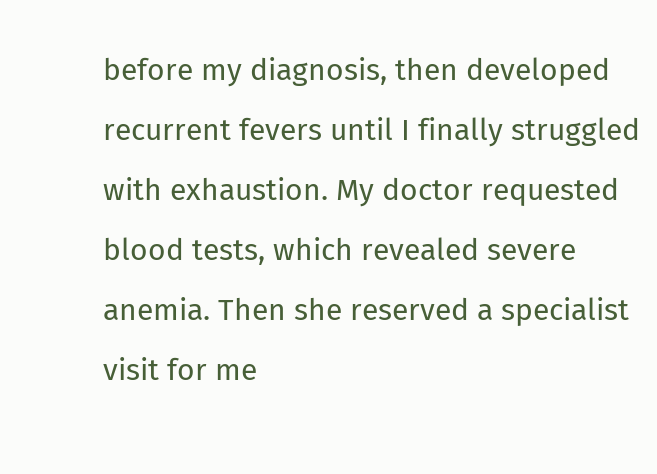before my diagnosis, then developed recurrent fevers until I finally struggled with exhaustion. My doctor requested blood tests, which revealed severe anemia. Then she reserved a specialist visit for me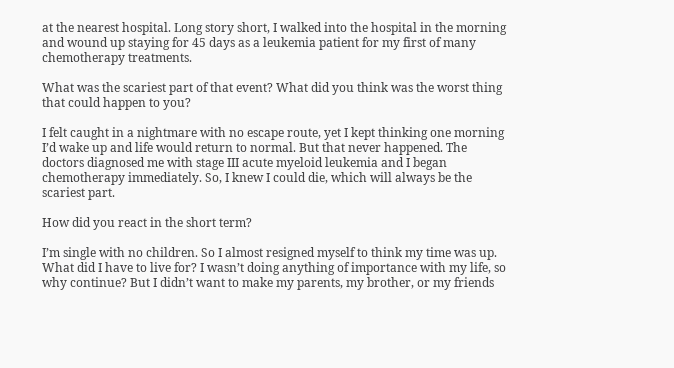at the nearest hospital. Long story short, I walked into the hospital in the morning and wound up staying for 45 days as a leukemia patient for my first of many chemotherapy treatments.

What was the scariest part of that event? What did you think was the worst thing that could happen to you?

I felt caught in a nightmare with no escape route, yet I kept thinking one morning I’d wake up and life would return to normal. But that never happened. The doctors diagnosed me with stage III acute myeloid leukemia and I began chemotherapy immediately. So, I knew I could die, which will always be the scariest part.

How did you react in the short term?

I’m single with no children. So I almost resigned myself to think my time was up. What did I have to live for? I wasn’t doing anything of importance with my life, so why continue? But I didn’t want to make my parents, my brother, or my friends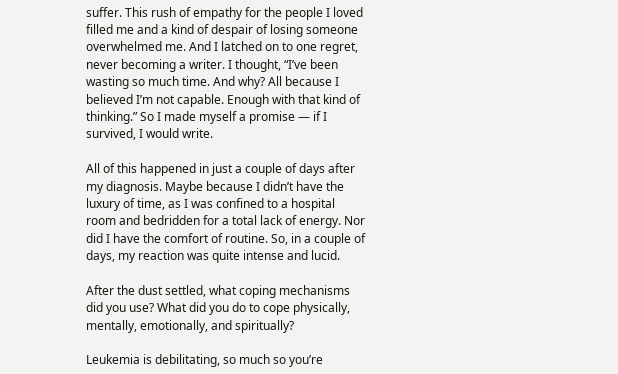suffer. This rush of empathy for the people I loved filled me and a kind of despair of losing someone overwhelmed me. And I latched on to one regret, never becoming a writer. I thought, “I’ve been wasting so much time. And why? All because I believed I’m not capable. Enough with that kind of thinking.” So I made myself a promise — if I survived, I would write.

All of this happened in just a couple of days after my diagnosis. Maybe because I didn’t have the luxury of time, as I was confined to a hospital room and bedridden for a total lack of energy. Nor did I have the comfort of routine. So, in a couple of days, my reaction was quite intense and lucid.

After the dust settled, what coping mechanisms did you use? What did you do to cope physically, mentally, emotionally, and spiritually?

Leukemia is debilitating, so much so you’re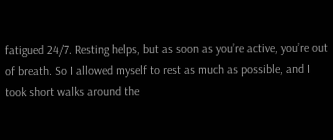fatigued 24/7. Resting helps, but as soon as you’re active, you’re out of breath. So I allowed myself to rest as much as possible, and I took short walks around the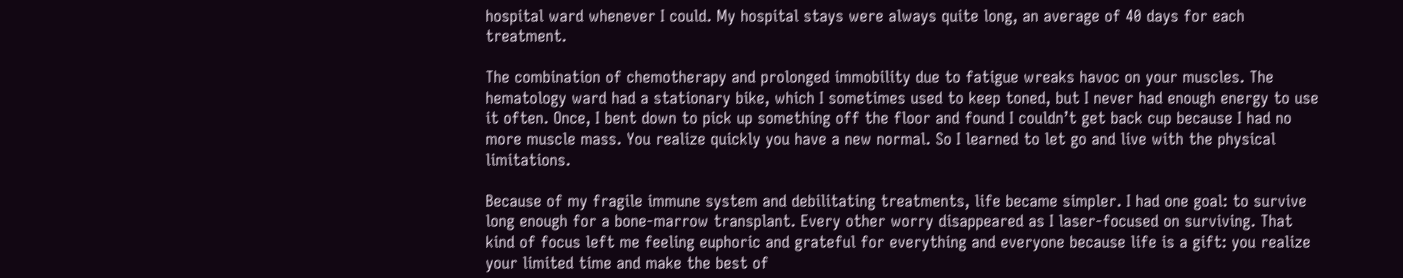hospital ward whenever I could. My hospital stays were always quite long, an average of 40 days for each treatment.

The combination of chemotherapy and prolonged immobility due to fatigue wreaks havoc on your muscles. The hematology ward had a stationary bike, which I sometimes used to keep toned, but I never had enough energy to use it often. Once, I bent down to pick up something off the floor and found I couldn’t get back cup because I had no more muscle mass. You realize quickly you have a new normal. So I learned to let go and live with the physical limitations.

Because of my fragile immune system and debilitating treatments, life became simpler. I had one goal: to survive long enough for a bone-marrow transplant. Every other worry disappeared as I laser-focused on surviving. That kind of focus left me feeling euphoric and grateful for everything and everyone because life is a gift: you realize your limited time and make the best of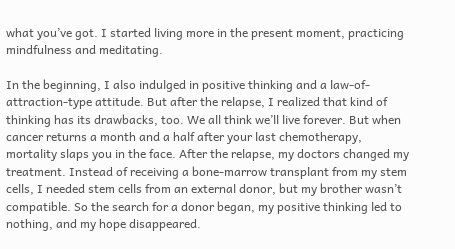what you’ve got. I started living more in the present moment, practicing mindfulness and meditating.

In the beginning, I also indulged in positive thinking and a law-of-attraction-type attitude. But after the relapse, I realized that kind of thinking has its drawbacks, too. We all think we’ll live forever. But when cancer returns a month and a half after your last chemotherapy, mortality slaps you in the face. After the relapse, my doctors changed my treatment. Instead of receiving a bone-marrow transplant from my stem cells, I needed stem cells from an external donor, but my brother wasn’t compatible. So the search for a donor began, my positive thinking led to nothing, and my hope disappeared.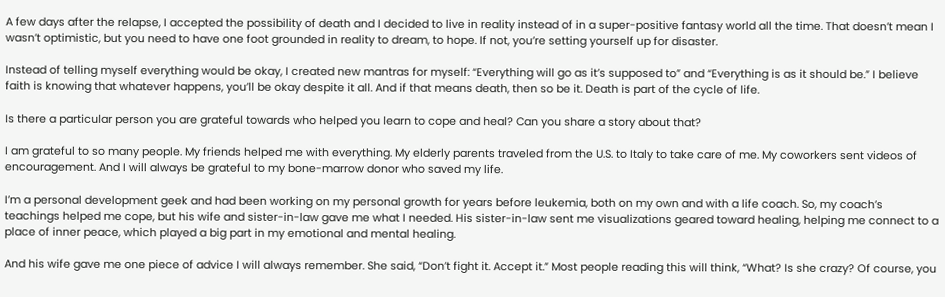A few days after the relapse, I accepted the possibility of death and I decided to live in reality instead of in a super-positive fantasy world all the time. That doesn’t mean I wasn’t optimistic, but you need to have one foot grounded in reality to dream, to hope. If not, you’re setting yourself up for disaster.

Instead of telling myself everything would be okay, I created new mantras for myself: “Everything will go as it’s supposed to” and “Everything is as it should be.” I believe faith is knowing that whatever happens, you’ll be okay despite it all. And if that means death, then so be it. Death is part of the cycle of life.

Is there a particular person you are grateful towards who helped you learn to cope and heal? Can you share a story about that?

I am grateful to so many people. My friends helped me with everything. My elderly parents traveled from the U.S. to Italy to take care of me. My coworkers sent videos of encouragement. And I will always be grateful to my bone-marrow donor who saved my life.

I’m a personal development geek and had been working on my personal growth for years before leukemia, both on my own and with a life coach. So, my coach’s teachings helped me cope, but his wife and sister-in-law gave me what I needed. His sister-in-law sent me visualizations geared toward healing, helping me connect to a place of inner peace, which played a big part in my emotional and mental healing.

And his wife gave me one piece of advice I will always remember. She said, “Don’t fight it. Accept it.” Most people reading this will think, “What? Is she crazy? Of course, you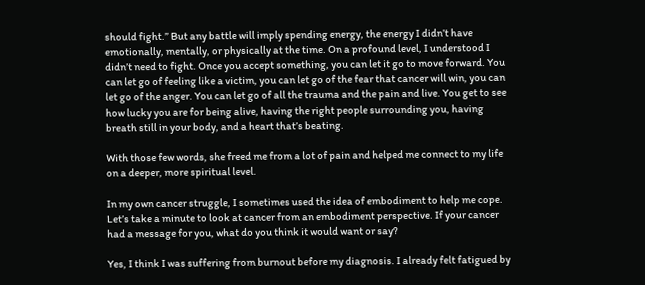should fight.” But any battle will imply spending energy, the energy I didn’t have emotionally, mentally, or physically at the time. On a profound level, I understood I didn’t need to fight. Once you accept something, you can let it go to move forward. You can let go of feeling like a victim, you can let go of the fear that cancer will win, you can let go of the anger. You can let go of all the trauma and the pain and live. You get to see how lucky you are for being alive, having the right people surrounding you, having breath still in your body, and a heart that’s beating.

With those few words, she freed me from a lot of pain and helped me connect to my life on a deeper, more spiritual level.

In my own cancer struggle, I sometimes used the idea of embodiment to help me cope. Let’s take a minute to look at cancer from an embodiment perspective. If your cancer had a message for you, what do you think it would want or say?

Yes, I think I was suffering from burnout before my diagnosis. I already felt fatigued by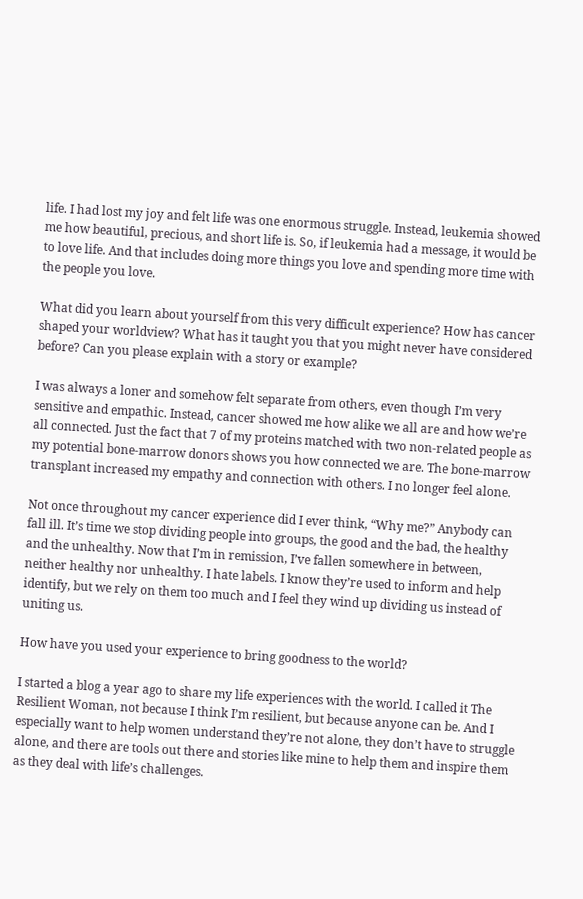life. I had lost my joy and felt life was one enormous struggle. Instead, leukemia showed me how beautiful, precious, and short life is. So, if leukemia had a message, it would be to love life. And that includes doing more things you love and spending more time with the people you love.

What did you learn about yourself from this very difficult experience? How has cancer shaped your worldview? What has it taught you that you might never have considered before? Can you please explain with a story or example?

I was always a loner and somehow felt separate from others, even though I’m very sensitive and empathic. Instead, cancer showed me how alike we all are and how we’re all connected. Just the fact that 7 of my proteins matched with two non-related people as my potential bone-marrow donors shows you how connected we are. The bone-marrow transplant increased my empathy and connection with others. I no longer feel alone.

Not once throughout my cancer experience did I ever think, “Why me?” Anybody can fall ill. It’s time we stop dividing people into groups, the good and the bad, the healthy and the unhealthy. Now that I’m in remission, I’ve fallen somewhere in between, neither healthy nor unhealthy. I hate labels. I know they’re used to inform and help identify, but we rely on them too much and I feel they wind up dividing us instead of uniting us.

How have you used your experience to bring goodness to the world?

I started a blog a year ago to share my life experiences with the world. I called it The Resilient Woman, not because I think I’m resilient, but because anyone can be. And I especially want to help women understand they’re not alone, they don’t have to struggle alone, and there are tools out there and stories like mine to help them and inspire them as they deal with life’s challenges.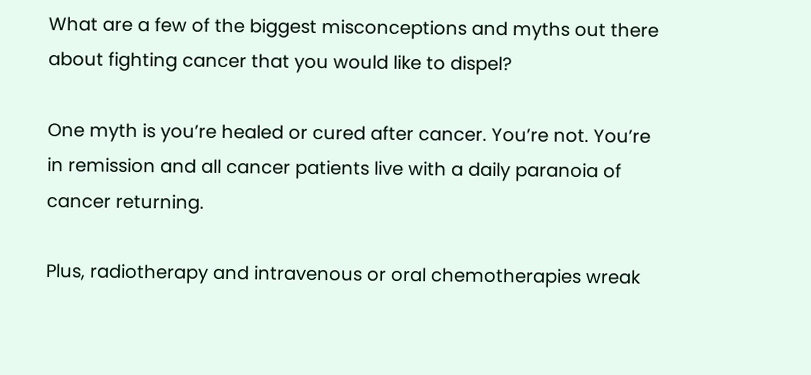What are a few of the biggest misconceptions and myths out there about fighting cancer that you would like to dispel?

One myth is you’re healed or cured after cancer. You’re not. You’re in remission and all cancer patients live with a daily paranoia of cancer returning.

Plus, radiotherapy and intravenous or oral chemotherapies wreak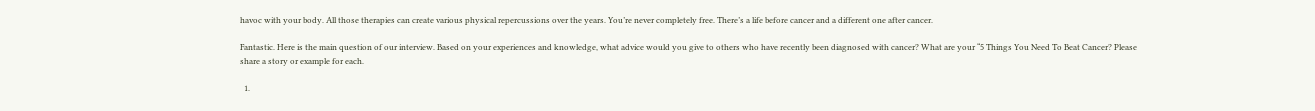havoc with your body. All those therapies can create various physical repercussions over the years. You’re never completely free. There’s a life before cancer and a different one after cancer.

Fantastic. Here is the main question of our interview. Based on your experiences and knowledge, what advice would you give to others who have recently been diagnosed with cancer? What are your “5 Things You Need To Beat Cancer? Please share a story or example for each.

  1.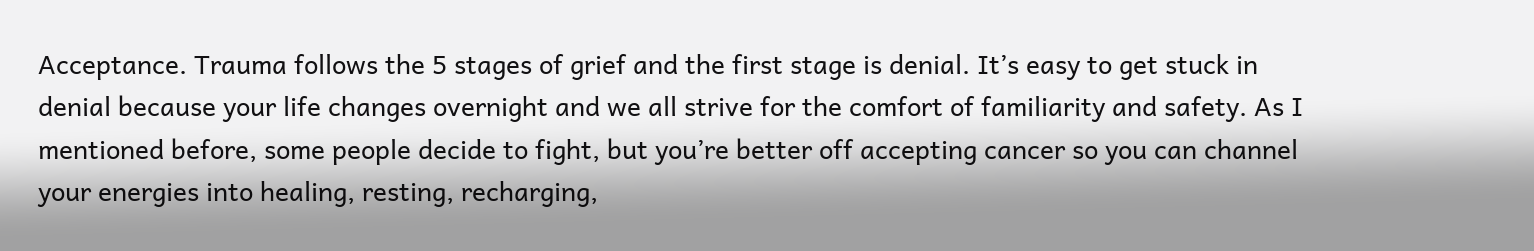Acceptance. Trauma follows the 5 stages of grief and the first stage is denial. It’s easy to get stuck in denial because your life changes overnight and we all strive for the comfort of familiarity and safety. As I mentioned before, some people decide to fight, but you’re better off accepting cancer so you can channel your energies into healing, resting, recharging,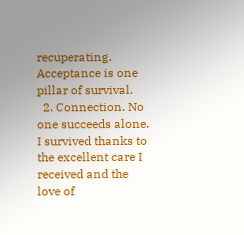recuperating. Acceptance is one pillar of survival.
  2. Connection. No one succeeds alone. I survived thanks to the excellent care I received and the love of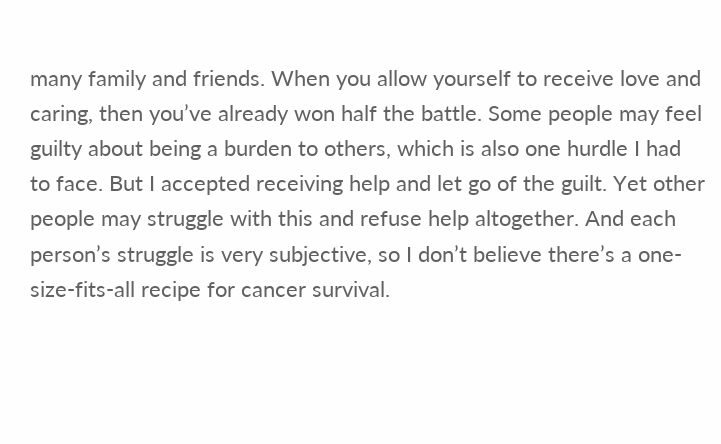many family and friends. When you allow yourself to receive love and caring, then you’ve already won half the battle. Some people may feel guilty about being a burden to others, which is also one hurdle I had to face. But I accepted receiving help and let go of the guilt. Yet other people may struggle with this and refuse help altogether. And each person’s struggle is very subjective, so I don’t believe there’s a one-size-fits-all recipe for cancer survival.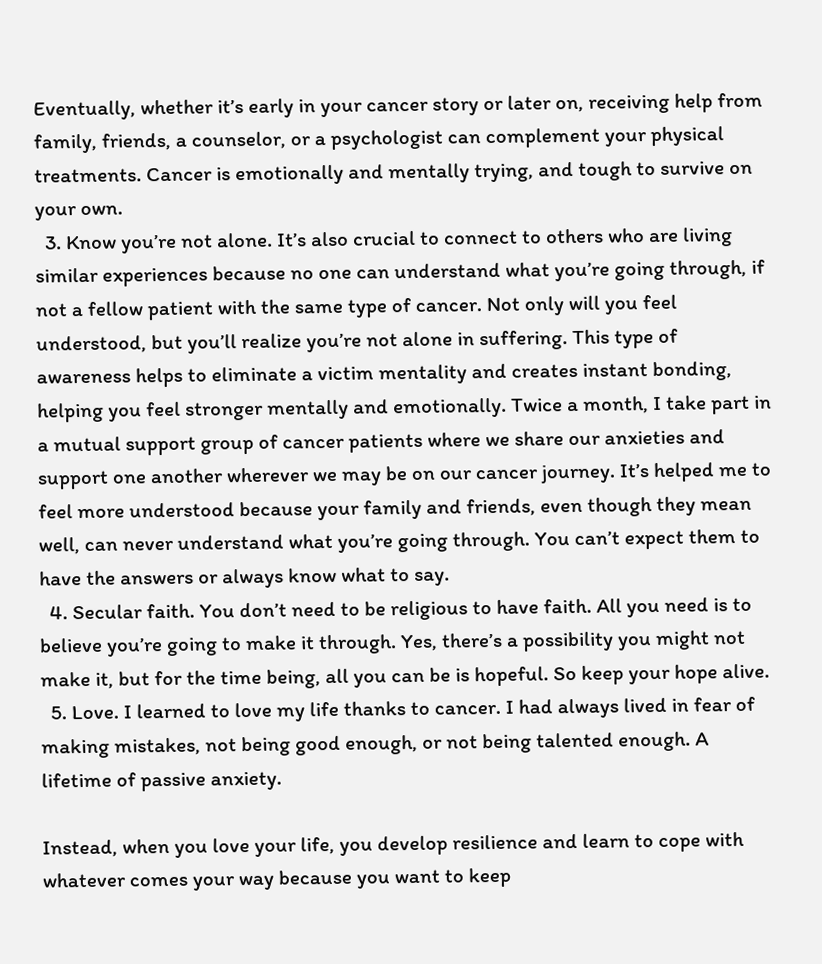Eventually, whether it’s early in your cancer story or later on, receiving help from family, friends, a counselor, or a psychologist can complement your physical treatments. Cancer is emotionally and mentally trying, and tough to survive on your own.
  3. Know you’re not alone. It’s also crucial to connect to others who are living similar experiences because no one can understand what you’re going through, if not a fellow patient with the same type of cancer. Not only will you feel understood, but you’ll realize you’re not alone in suffering. This type of awareness helps to eliminate a victim mentality and creates instant bonding, helping you feel stronger mentally and emotionally. Twice a month, I take part in a mutual support group of cancer patients where we share our anxieties and support one another wherever we may be on our cancer journey. It’s helped me to feel more understood because your family and friends, even though they mean well, can never understand what you’re going through. You can’t expect them to have the answers or always know what to say.
  4. Secular faith. You don’t need to be religious to have faith. All you need is to believe you’re going to make it through. Yes, there’s a possibility you might not make it, but for the time being, all you can be is hopeful. So keep your hope alive.
  5. Love. I learned to love my life thanks to cancer. I had always lived in fear of making mistakes, not being good enough, or not being talented enough. A lifetime of passive anxiety.

Instead, when you love your life, you develop resilience and learn to cope with whatever comes your way because you want to keep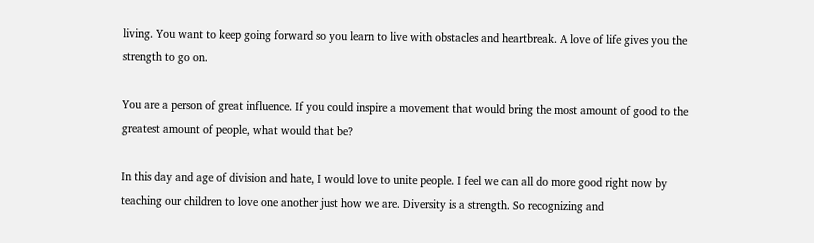living. You want to keep going forward so you learn to live with obstacles and heartbreak. A love of life gives you the strength to go on.

You are a person of great influence. If you could inspire a movement that would bring the most amount of good to the greatest amount of people, what would that be?

In this day and age of division and hate, I would love to unite people. I feel we can all do more good right now by teaching our children to love one another just how we are. Diversity is a strength. So recognizing and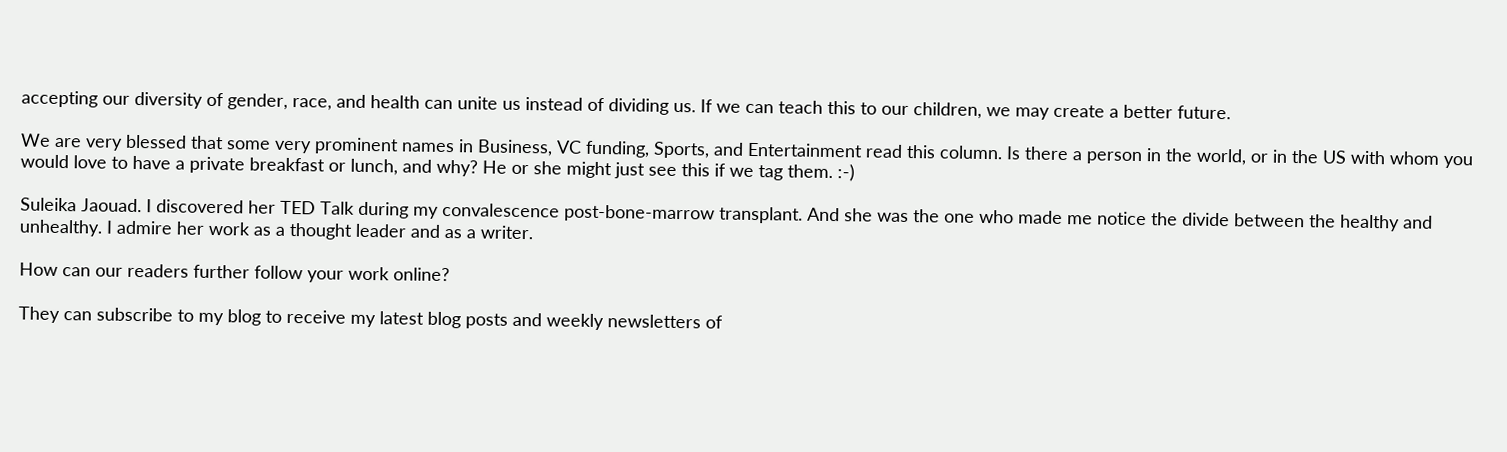accepting our diversity of gender, race, and health can unite us instead of dividing us. If we can teach this to our children, we may create a better future.

We are very blessed that some very prominent names in Business, VC funding, Sports, and Entertainment read this column. Is there a person in the world, or in the US with whom you would love to have a private breakfast or lunch, and why? He or she might just see this if we tag them. :-)

Suleika Jaouad. I discovered her TED Talk during my convalescence post-bone-marrow transplant. And she was the one who made me notice the divide between the healthy and unhealthy. I admire her work as a thought leader and as a writer.

How can our readers further follow your work online?

They can subscribe to my blog to receive my latest blog posts and weekly newsletters of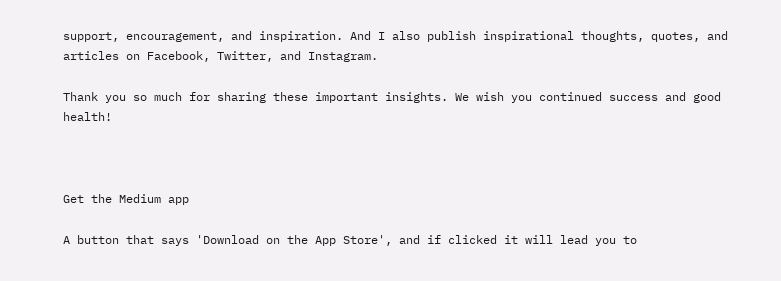support, encouragement, and inspiration. And I also publish inspirational thoughts, quotes, and articles on Facebook, Twitter, and Instagram.

Thank you so much for sharing these important insights. We wish you continued success and good health!



Get the Medium app

A button that says 'Download on the App Store', and if clicked it will lead you to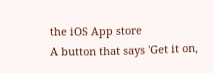the iOS App store
A button that says 'Get it on,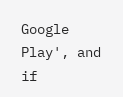Google Play', and if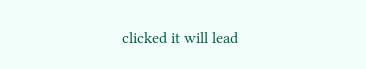clicked it will lead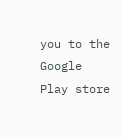you to the Google Play store